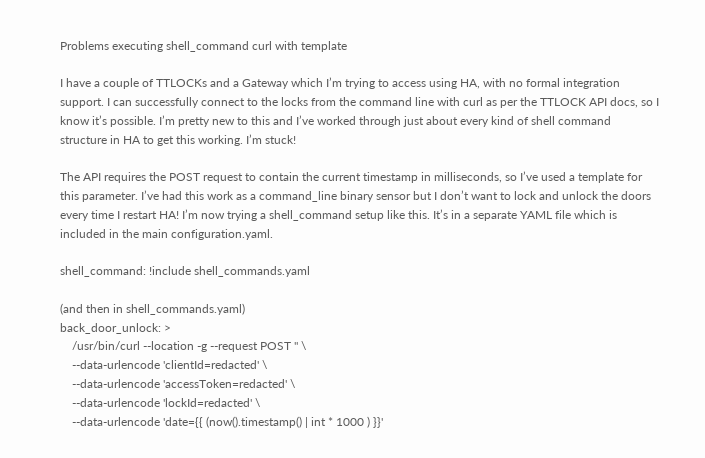Problems executing shell_command curl with template

I have a couple of TTLOCKs and a Gateway which I’m trying to access using HA, with no formal integration support. I can successfully connect to the locks from the command line with curl as per the TTLOCK API docs, so I know it’s possible. I’m pretty new to this and I’ve worked through just about every kind of shell command structure in HA to get this working. I’m stuck!

The API requires the POST request to contain the current timestamp in milliseconds, so I’ve used a template for this parameter. I’ve had this work as a command_line binary sensor but I don’t want to lock and unlock the doors every time I restart HA! I’m now trying a shell_command setup like this. It’s in a separate YAML file which is included in the main configuration.yaml.

shell_command: !include shell_commands.yaml

(and then in shell_commands.yaml)
back_door_unlock: >
    /usr/bin/curl --location -g --request POST '' \
    --data-urlencode 'clientId=redacted' \
    --data-urlencode 'accessToken=redacted' \
    --data-urlencode 'lockId=redacted' \
    --data-urlencode 'date={{ (now().timestamp() | int * 1000 ) }}'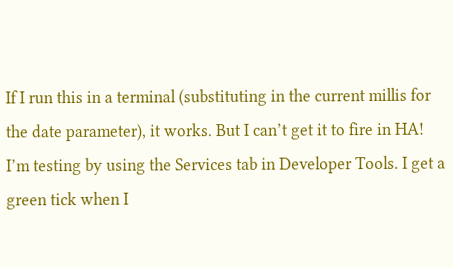If I run this in a terminal (substituting in the current millis for the date parameter), it works. But I can’t get it to fire in HA! I’m testing by using the Services tab in Developer Tools. I get a green tick when I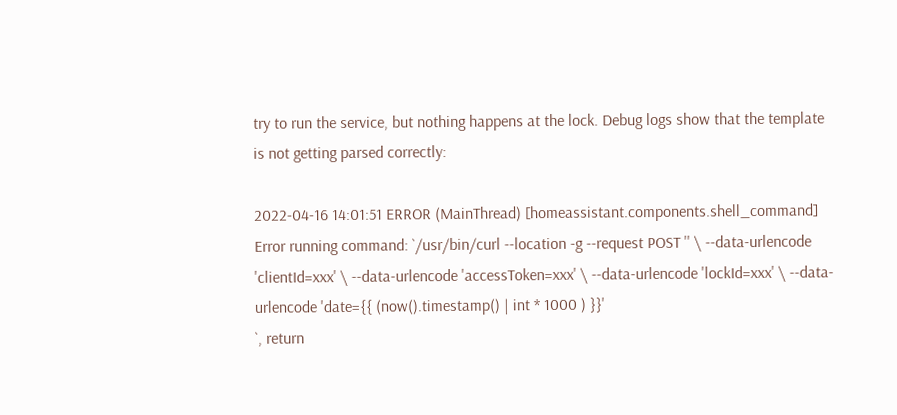try to run the service, but nothing happens at the lock. Debug logs show that the template is not getting parsed correctly:

2022-04-16 14:01:51 ERROR (MainThread) [homeassistant.components.shell_command] Error running command: `/usr/bin/curl --location -g --request POST '' \ --data-urlencode 'clientId=xxx' \ --data-urlencode 'accessToken=xxx' \ --data-urlencode 'lockId=xxx' \ --data-urlencode 'date={{ (now().timestamp() | int * 1000 ) }}'
`, return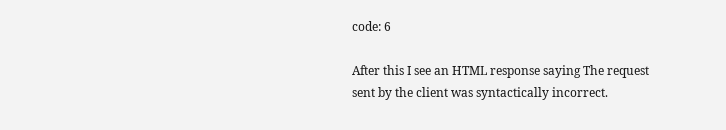code: 6

After this I see an HTML response saying The request sent by the client was syntactically incorrect.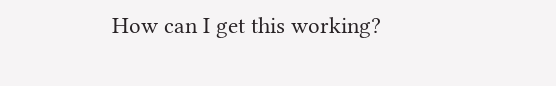How can I get this working?